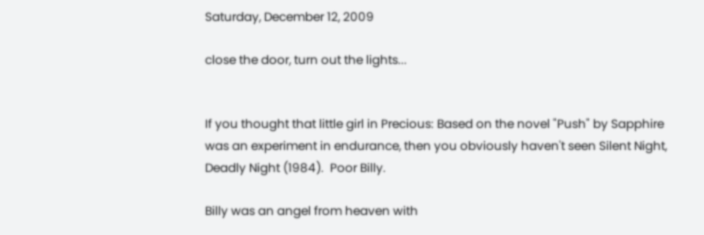Saturday, December 12, 2009

close the door, turn out the lights...


If you thought that little girl in Precious: Based on the novel "Push" by Sapphire was an experiment in endurance, then you obviously haven't seen Silent Night, Deadly Night (1984).  Poor Billy.

Billy was an angel from heaven with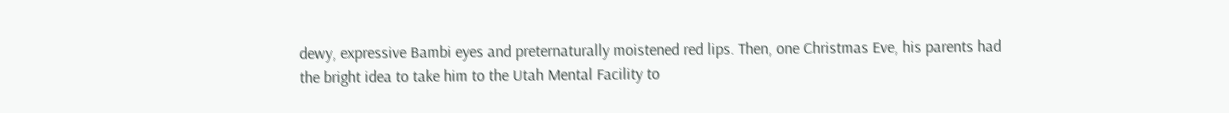dewy, expressive Bambi eyes and preternaturally moistened red lips. Then, one Christmas Eve, his parents had the bright idea to take him to the Utah Mental Facility to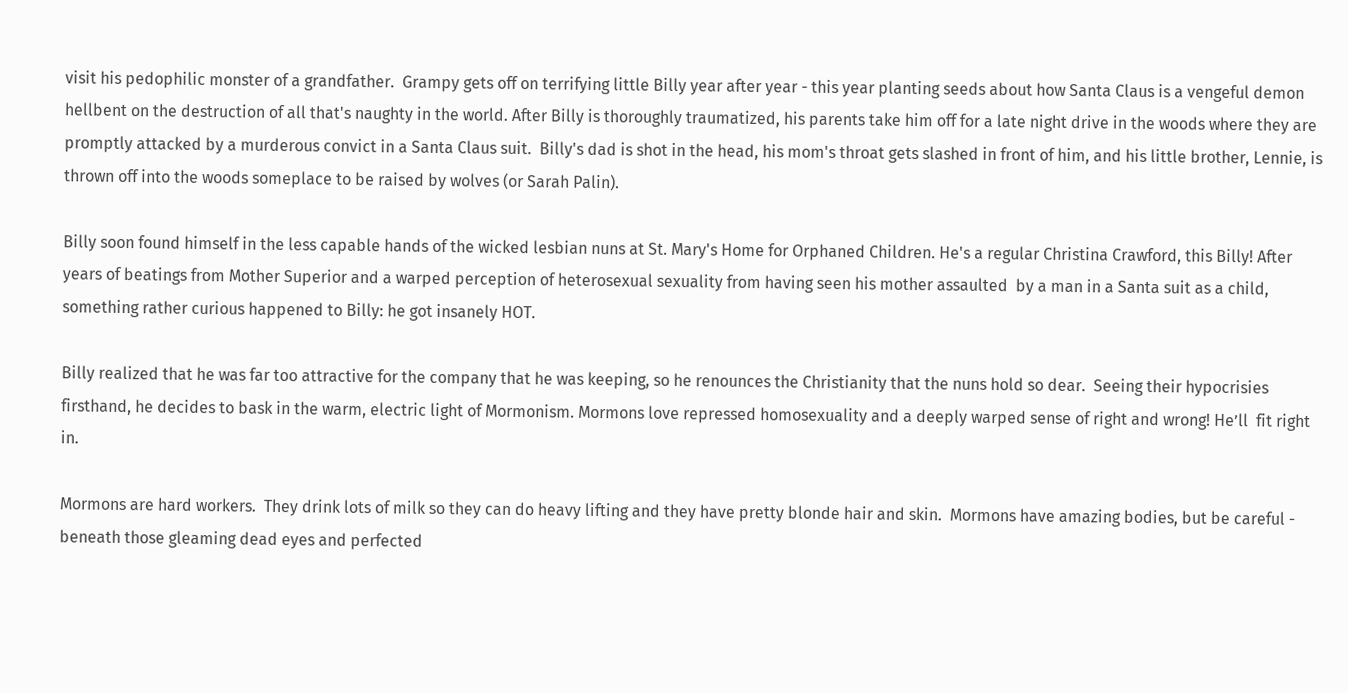visit his pedophilic monster of a grandfather.  Grampy gets off on terrifying little Billy year after year - this year planting seeds about how Santa Claus is a vengeful demon hellbent on the destruction of all that's naughty in the world. After Billy is thoroughly traumatized, his parents take him off for a late night drive in the woods where they are promptly attacked by a murderous convict in a Santa Claus suit.  Billy's dad is shot in the head, his mom's throat gets slashed in front of him, and his little brother, Lennie, is thrown off into the woods someplace to be raised by wolves (or Sarah Palin).

Billy soon found himself in the less capable hands of the wicked lesbian nuns at St. Mary's Home for Orphaned Children. He's a regular Christina Crawford, this Billy! After years of beatings from Mother Superior and a warped perception of heterosexual sexuality from having seen his mother assaulted  by a man in a Santa suit as a child, something rather curious happened to Billy: he got insanely HOT.

Billy realized that he was far too attractive for the company that he was keeping, so he renounces the Christianity that the nuns hold so dear.  Seeing their hypocrisies firsthand, he decides to bask in the warm, electric light of Mormonism. Mormons love repressed homosexuality and a deeply warped sense of right and wrong! He’ll  fit right in.

Mormons are hard workers.  They drink lots of milk so they can do heavy lifting and they have pretty blonde hair and skin.  Mormons have amazing bodies, but be careful - beneath those gleaming dead eyes and perfected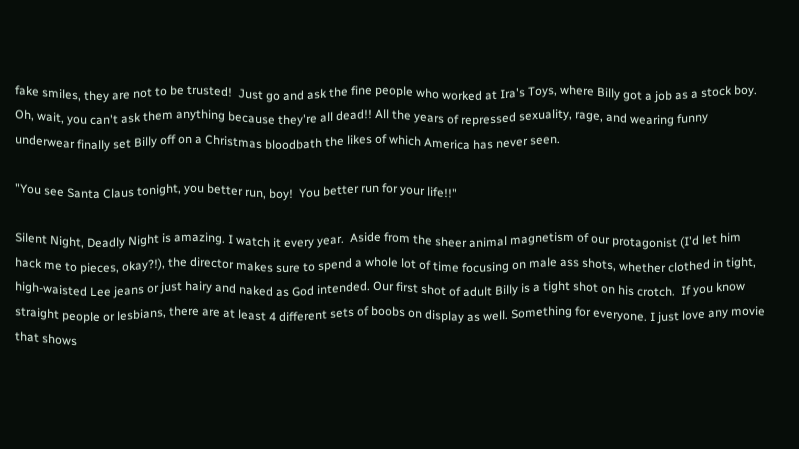fake smiles, they are not to be trusted!  Just go and ask the fine people who worked at Ira's Toys, where Billy got a job as a stock boy.  Oh, wait, you can't ask them anything because they're all dead!! All the years of repressed sexuality, rage, and wearing funny underwear finally set Billy off on a Christmas bloodbath the likes of which America has never seen.

"You see Santa Claus tonight, you better run, boy!  You better run for your life!!"

Silent Night, Deadly Night is amazing. I watch it every year.  Aside from the sheer animal magnetism of our protagonist (I'd let him hack me to pieces, okay?!), the director makes sure to spend a whole lot of time focusing on male ass shots, whether clothed in tight, high-waisted Lee jeans or just hairy and naked as God intended. Our first shot of adult Billy is a tight shot on his crotch.  If you know straight people or lesbians, there are at least 4 different sets of boobs on display as well. Something for everyone. I just love any movie that shows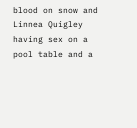blood on snow and Linnea Quigley having sex on a pool table and a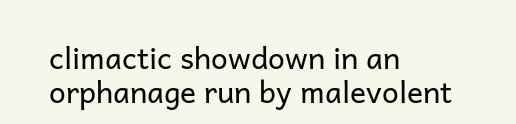climactic showdown in an orphanage run by malevolent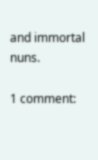and immortal nuns.

1 comment: